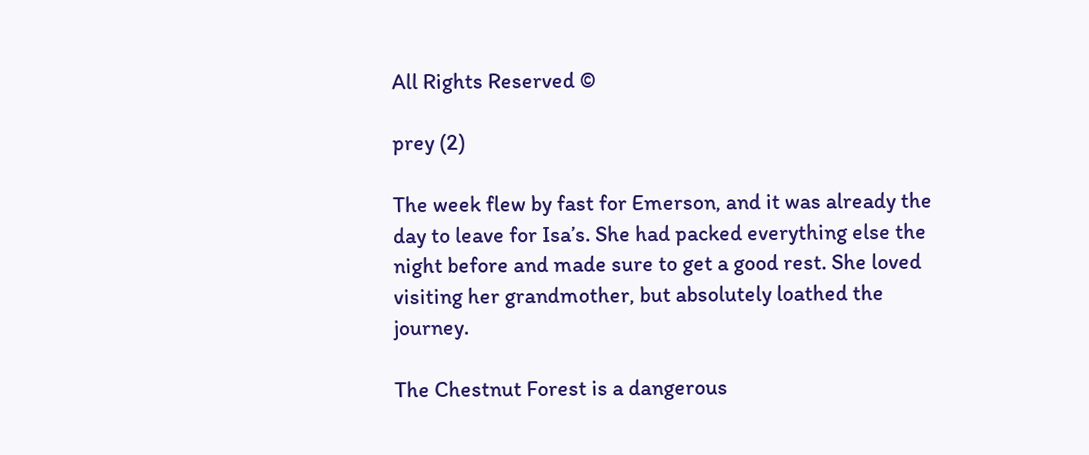All Rights Reserved ©

prey (2)

The week flew by fast for Emerson, and it was already the day to leave for Isa’s. She had packed everything else the night before and made sure to get a good rest. She loved visiting her grandmother, but absolutely loathed the journey.

The Chestnut Forest is a dangerous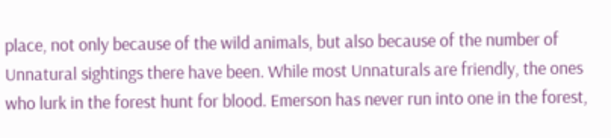place, not only because of the wild animals, but also because of the number of Unnatural sightings there have been. While most Unnaturals are friendly, the ones who lurk in the forest hunt for blood. Emerson has never run into one in the forest,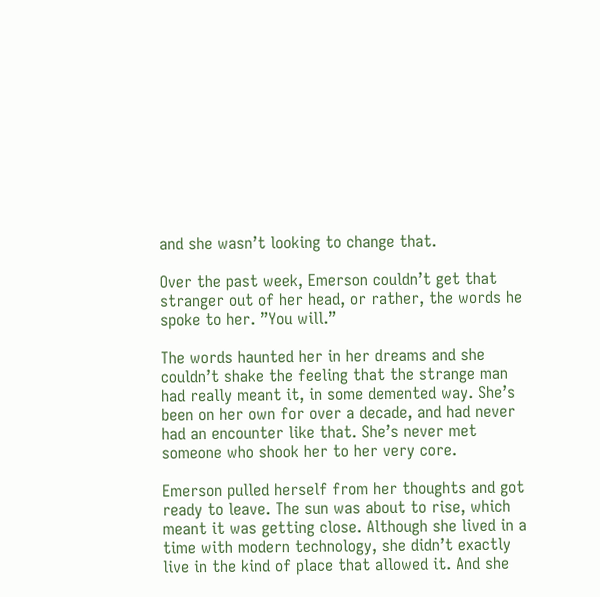and she wasn’t looking to change that.

Over the past week, Emerson couldn’t get that stranger out of her head, or rather, the words he spoke to her. ”You will.”

The words haunted her in her dreams and she couldn’t shake the feeling that the strange man had really meant it, in some demented way. She’s been on her own for over a decade, and had never had an encounter like that. She’s never met someone who shook her to her very core.

Emerson pulled herself from her thoughts and got ready to leave. The sun was about to rise, which meant it was getting close. Although she lived in a time with modern technology, she didn’t exactly live in the kind of place that allowed it. And she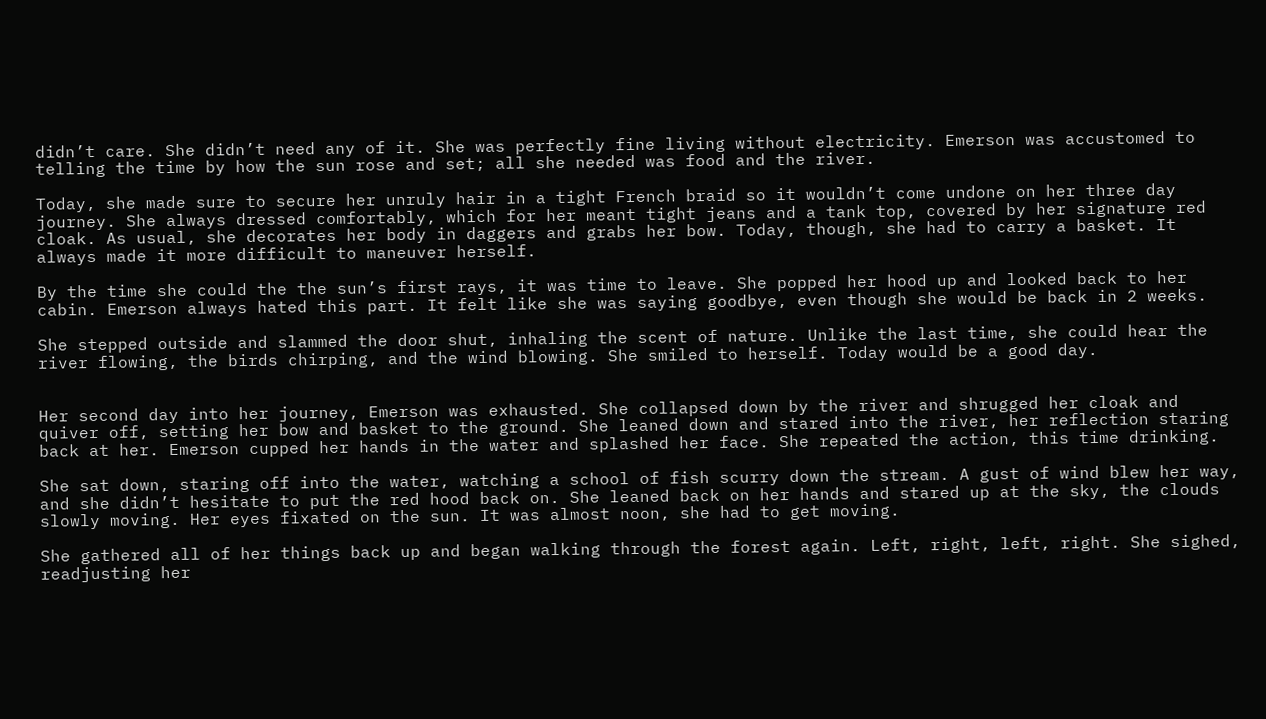didn’t care. She didn’t need any of it. She was perfectly fine living without electricity. Emerson was accustomed to telling the time by how the sun rose and set; all she needed was food and the river.

Today, she made sure to secure her unruly hair in a tight French braid so it wouldn’t come undone on her three day journey. She always dressed comfortably, which for her meant tight jeans and a tank top, covered by her signature red cloak. As usual, she decorates her body in daggers and grabs her bow. Today, though, she had to carry a basket. It always made it more difficult to maneuver herself.

By the time she could the the sun’s first rays, it was time to leave. She popped her hood up and looked back to her cabin. Emerson always hated this part. It felt like she was saying goodbye, even though she would be back in 2 weeks.

She stepped outside and slammed the door shut, inhaling the scent of nature. Unlike the last time, she could hear the river flowing, the birds chirping, and the wind blowing. She smiled to herself. Today would be a good day.


Her second day into her journey, Emerson was exhausted. She collapsed down by the river and shrugged her cloak and quiver off, setting her bow and basket to the ground. She leaned down and stared into the river, her reflection staring back at her. Emerson cupped her hands in the water and splashed her face. She repeated the action, this time drinking.

She sat down, staring off into the water, watching a school of fish scurry down the stream. A gust of wind blew her way, and she didn’t hesitate to put the red hood back on. She leaned back on her hands and stared up at the sky, the clouds slowly moving. Her eyes fixated on the sun. It was almost noon, she had to get moving.

She gathered all of her things back up and began walking through the forest again. Left, right, left, right. She sighed, readjusting her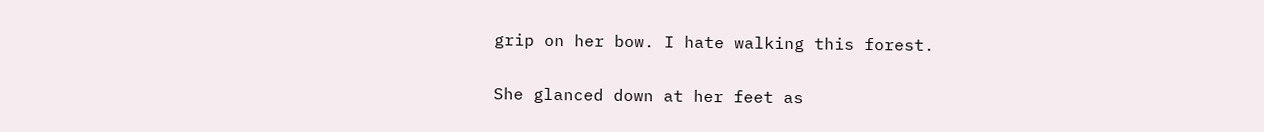grip on her bow. I hate walking this forest.

She glanced down at her feet as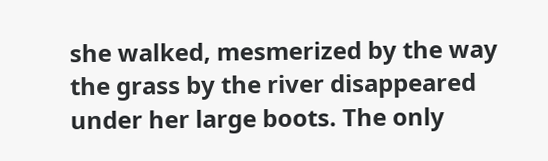she walked, mesmerized by the way the grass by the river disappeared under her large boots. The only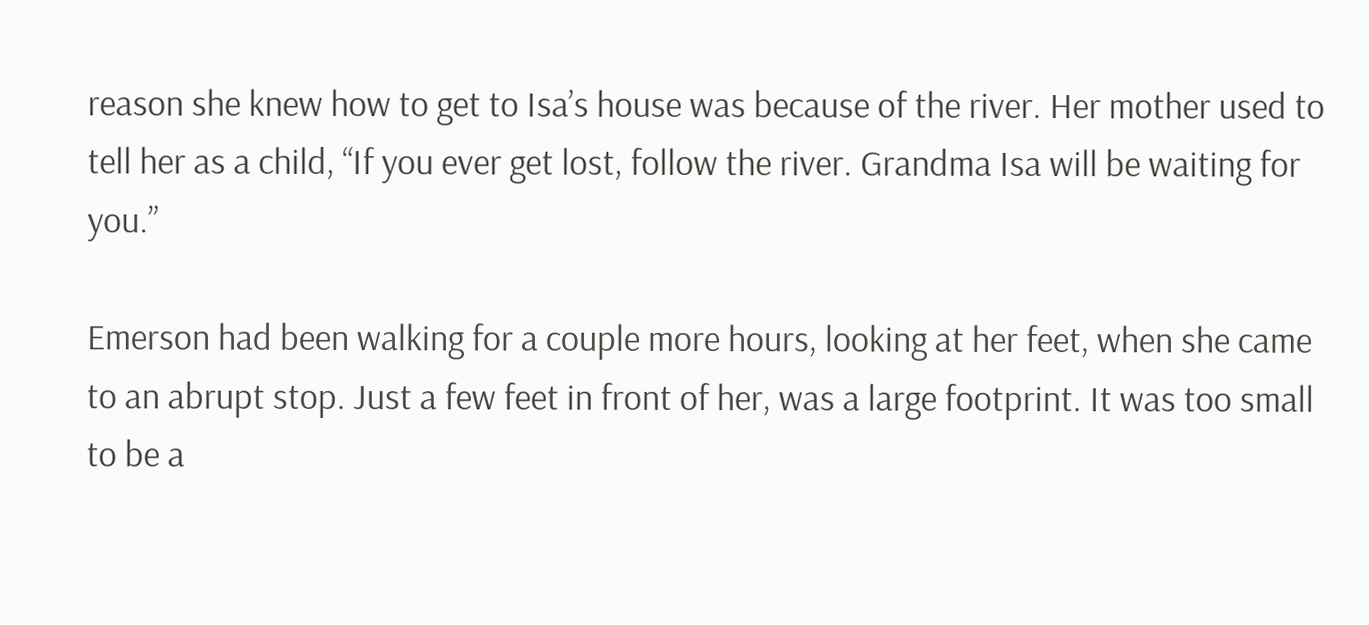reason she knew how to get to Isa’s house was because of the river. Her mother used to tell her as a child, “If you ever get lost, follow the river. Grandma Isa will be waiting for you.”

Emerson had been walking for a couple more hours, looking at her feet, when she came to an abrupt stop. Just a few feet in front of her, was a large footprint. It was too small to be a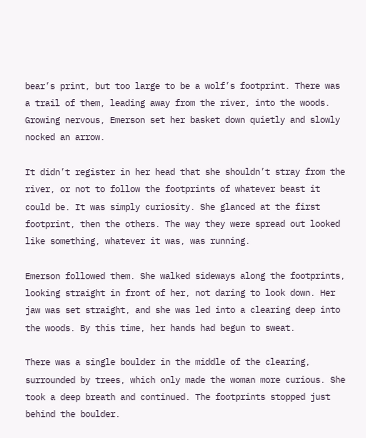bear’s print, but too large to be a wolf’s footprint. There was a trail of them, leading away from the river, into the woods. Growing nervous, Emerson set her basket down quietly and slowly nocked an arrow.

It didn’t register in her head that she shouldn’t stray from the river, or not to follow the footprints of whatever beast it could be. It was simply curiosity. She glanced at the first footprint, then the others. The way they were spread out looked like something, whatever it was, was running.

Emerson followed them. She walked sideways along the footprints, looking straight in front of her, not daring to look down. Her jaw was set straight, and she was led into a clearing deep into the woods. By this time, her hands had begun to sweat.

There was a single boulder in the middle of the clearing, surrounded by trees, which only made the woman more curious. She took a deep breath and continued. The footprints stopped just behind the boulder.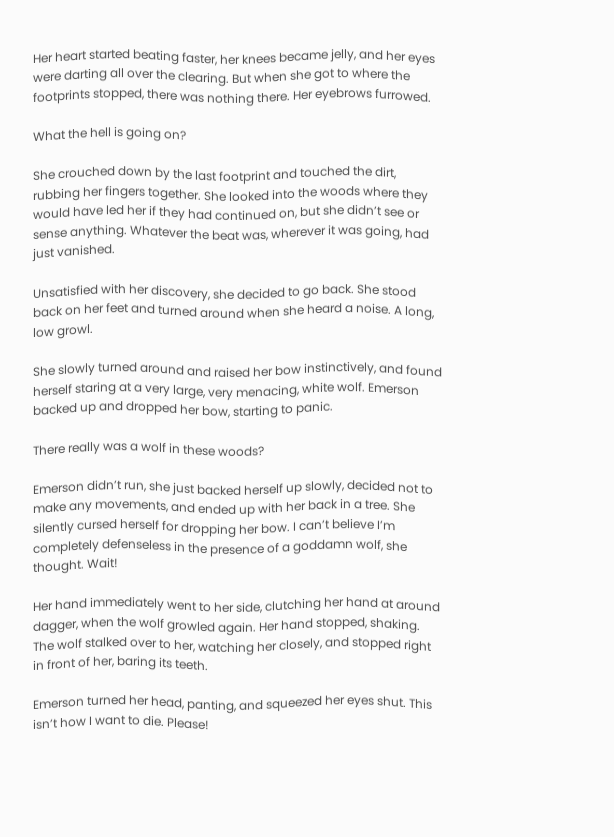Her heart started beating faster, her knees became jelly, and her eyes were darting all over the clearing. But when she got to where the footprints stopped, there was nothing there. Her eyebrows furrowed.

What the hell is going on?

She crouched down by the last footprint and touched the dirt, rubbing her fingers together. She looked into the woods where they would have led her if they had continued on, but she didn’t see or sense anything. Whatever the beat was, wherever it was going, had just vanished.

Unsatisfied with her discovery, she decided to go back. She stood back on her feet and turned around when she heard a noise. A long, low growl.

She slowly turned around and raised her bow instinctively, and found herself staring at a very large, very menacing, white wolf. Emerson backed up and dropped her bow, starting to panic.

There really was a wolf in these woods?

Emerson didn’t run, she just backed herself up slowly, decided not to make any movements, and ended up with her back in a tree. She silently cursed herself for dropping her bow. I can’t believe I’m completely defenseless in the presence of a goddamn wolf, she thought. Wait!

Her hand immediately went to her side, clutching her hand at around dagger, when the wolf growled again. Her hand stopped, shaking. The wolf stalked over to her, watching her closely, and stopped right in front of her, baring its teeth.

Emerson turned her head, panting, and squeezed her eyes shut. This isn’t how I want to die. Please!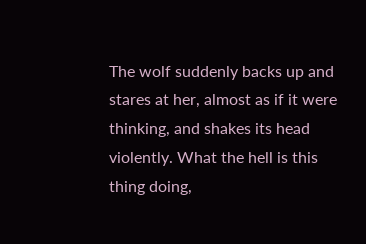The wolf suddenly backs up and stares at her, almost as if it were thinking, and shakes its head violently. What the hell is this thing doing,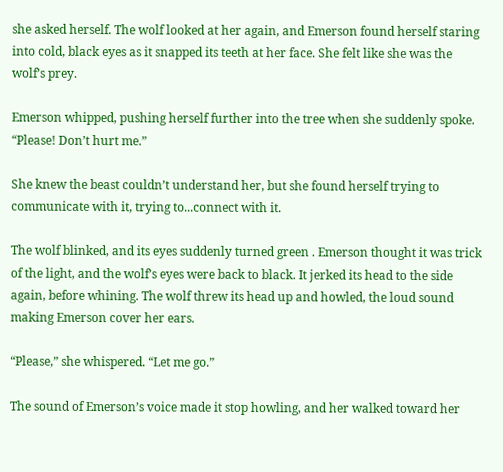she asked herself. The wolf looked at her again, and Emerson found herself staring into cold, black eyes as it snapped its teeth at her face. She felt like she was the wolf’s prey.

Emerson whipped, pushing herself further into the tree when she suddenly spoke. “Please! Don’t hurt me.”

She knew the beast couldn’t understand her, but she found herself trying to communicate with it, trying to...connect with it.

The wolf blinked, and its eyes suddenly turned green . Emerson thought it was trick of the light, and the wolf’s eyes were back to black. It jerked its head to the side again, before whining. The wolf threw its head up and howled, the loud sound making Emerson cover her ears.

“Please,” she whispered. “Let me go.”

The sound of Emerson’s voice made it stop howling, and her walked toward her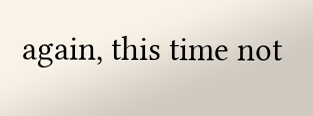again, this time not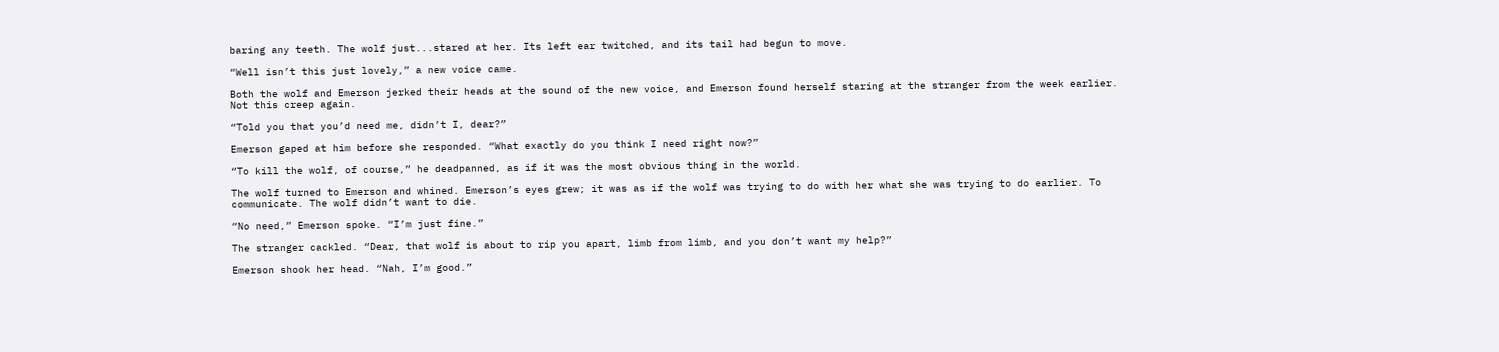baring any teeth. The wolf just...stared at her. Its left ear twitched, and its tail had begun to move.

“Well isn’t this just lovely,” a new voice came.

Both the wolf and Emerson jerked their heads at the sound of the new voice, and Emerson found herself staring at the stranger from the week earlier. Not this creep again.

“Told you that you’d need me, didn’t I, dear?”

Emerson gaped at him before she responded. “What exactly do you think I need right now?”

“To kill the wolf, of course,” he deadpanned, as if it was the most obvious thing in the world.

The wolf turned to Emerson and whined. Emerson’s eyes grew; it was as if the wolf was trying to do with her what she was trying to do earlier. To communicate. The wolf didn’t want to die.

“No need,” Emerson spoke. “I’m just fine.”

The stranger cackled. “Dear, that wolf is about to rip you apart, limb from limb, and you don’t want my help?”

Emerson shook her head. “Nah, I’m good.”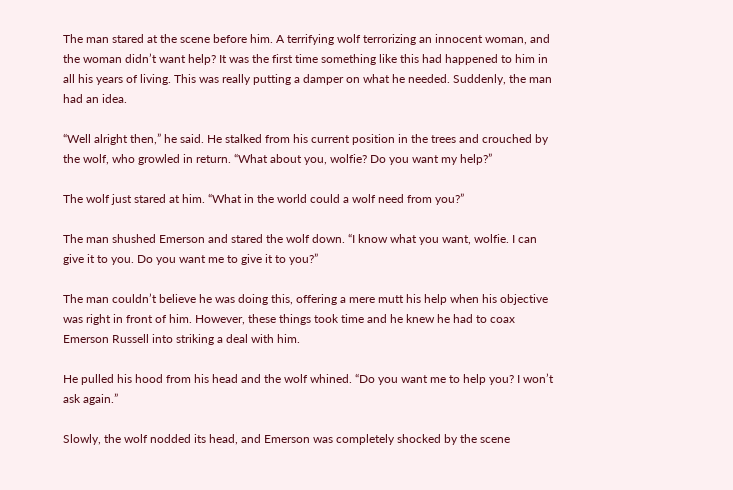The man stared at the scene before him. A terrifying wolf terrorizing an innocent woman, and the woman didn’t want help? It was the first time something like this had happened to him in all his years of living. This was really putting a damper on what he needed. Suddenly, the man had an idea.

“Well alright then,” he said. He stalked from his current position in the trees and crouched by the wolf, who growled in return. “What about you, wolfie? Do you want my help?”

The wolf just stared at him. “What in the world could a wolf need from you?”

The man shushed Emerson and stared the wolf down. “I know what you want, wolfie. I can give it to you. Do you want me to give it to you?”

The man couldn’t believe he was doing this, offering a mere mutt his help when his objective was right in front of him. However, these things took time and he knew he had to coax Emerson Russell into striking a deal with him.

He pulled his hood from his head and the wolf whined. “Do you want me to help you? I won’t ask again.”

Slowly, the wolf nodded its head, and Emerson was completely shocked by the scene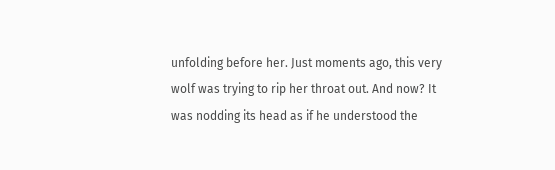unfolding before her. Just moments ago, this very wolf was trying to rip her throat out. And now? It was nodding its head as if he understood the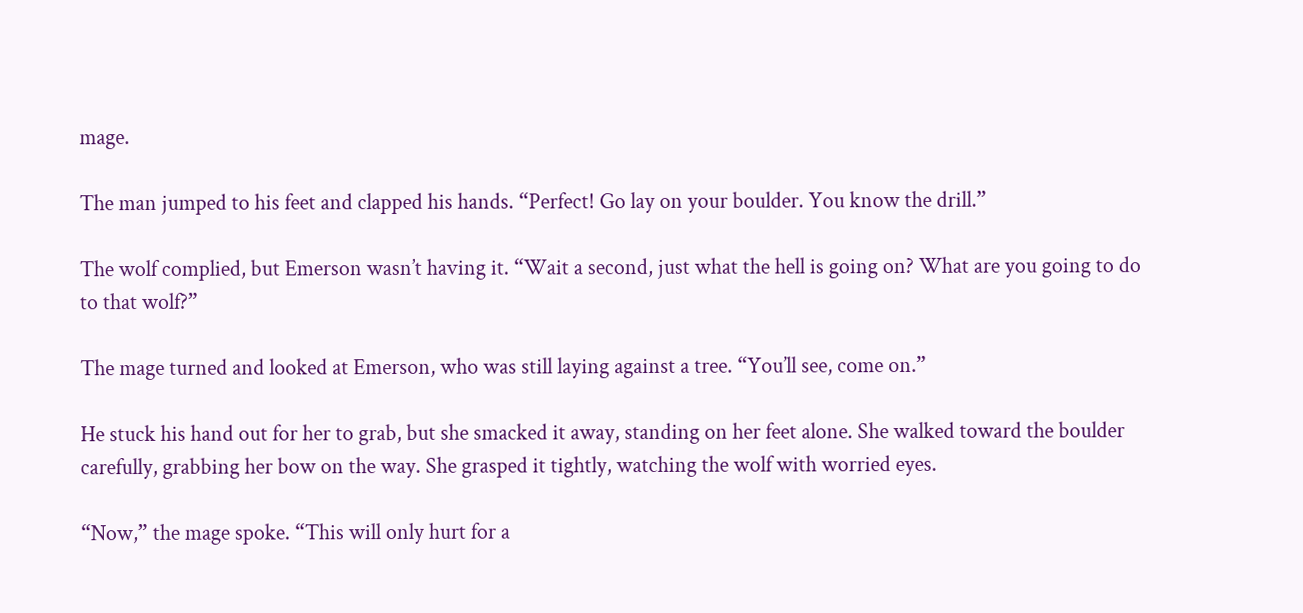mage.

The man jumped to his feet and clapped his hands. “Perfect! Go lay on your boulder. You know the drill.”

The wolf complied, but Emerson wasn’t having it. “Wait a second, just what the hell is going on? What are you going to do to that wolf?”

The mage turned and looked at Emerson, who was still laying against a tree. “You’ll see, come on.”

He stuck his hand out for her to grab, but she smacked it away, standing on her feet alone. She walked toward the boulder carefully, grabbing her bow on the way. She grasped it tightly, watching the wolf with worried eyes.

“Now,” the mage spoke. “This will only hurt for a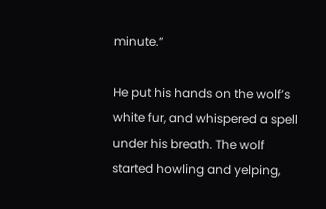minute.”

He put his hands on the wolf’s white fur, and whispered a spell under his breath. The wolf started howling and yelping,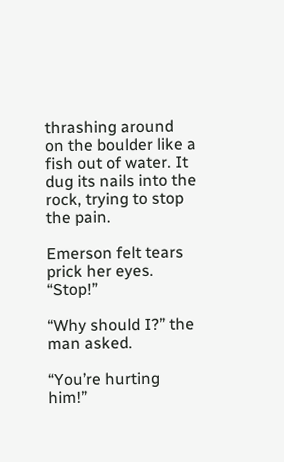thrashing around on the boulder like a fish out of water. It dug its nails into the rock, trying to stop the pain.

Emerson felt tears prick her eyes. “Stop!”

“Why should I?” the man asked.

“You’re hurting him!”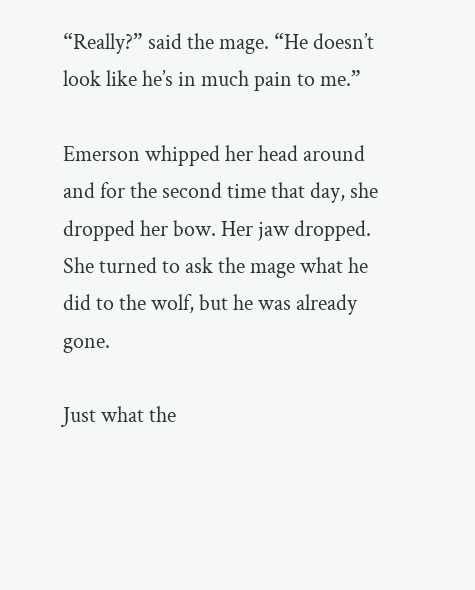“Really?” said the mage. “He doesn’t look like he’s in much pain to me.”

Emerson whipped her head around and for the second time that day, she dropped her bow. Her jaw dropped. She turned to ask the mage what he did to the wolf, but he was already gone.

Just what the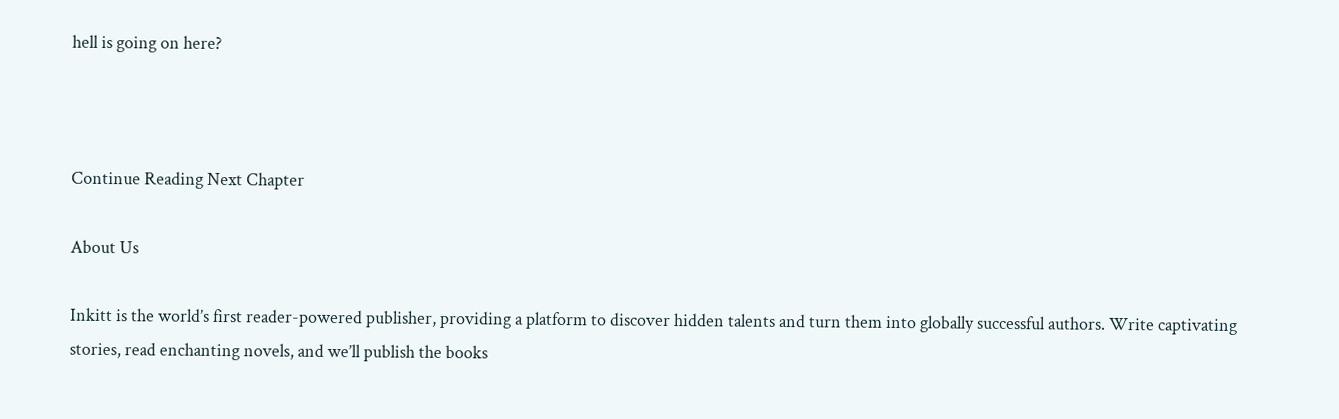hell is going on here?



Continue Reading Next Chapter

About Us

Inkitt is the world’s first reader-powered publisher, providing a platform to discover hidden talents and turn them into globally successful authors. Write captivating stories, read enchanting novels, and we’ll publish the books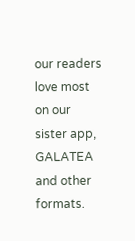our readers love most on our sister app, GALATEA and other formats.